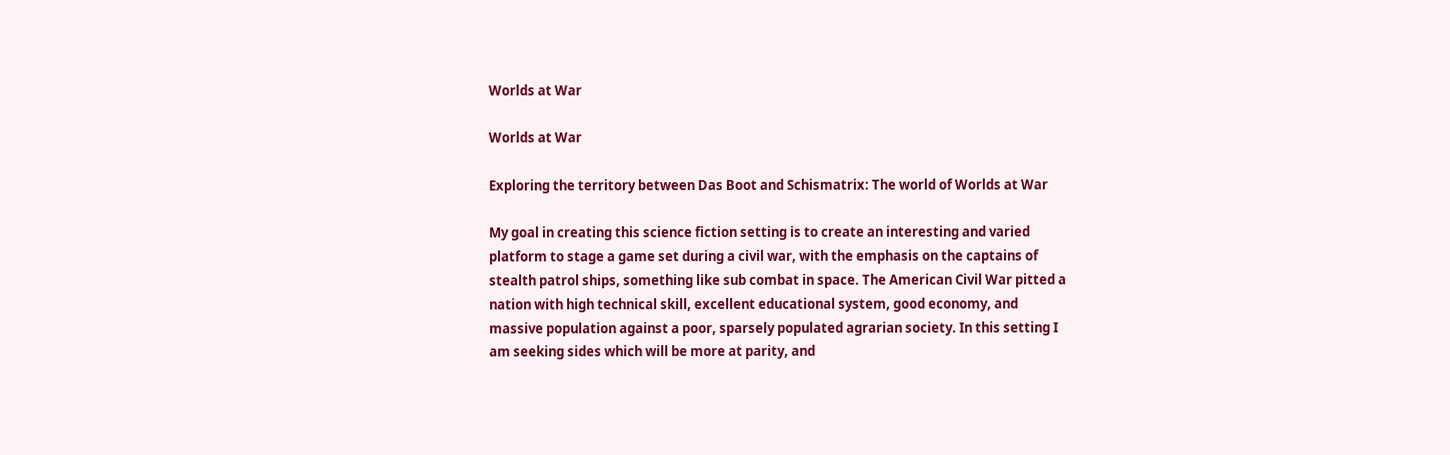Worlds at War

Worlds at War

Exploring the territory between Das Boot and Schismatrix: The world of Worlds at War

My goal in creating this science fiction setting is to create an interesting and varied platform to stage a game set during a civil war, with the emphasis on the captains of stealth patrol ships, something like sub combat in space. The American Civil War pitted a nation with high technical skill, excellent educational system, good economy, and massive population against a poor, sparsely populated agrarian society. In this setting I am seeking sides which will be more at parity, and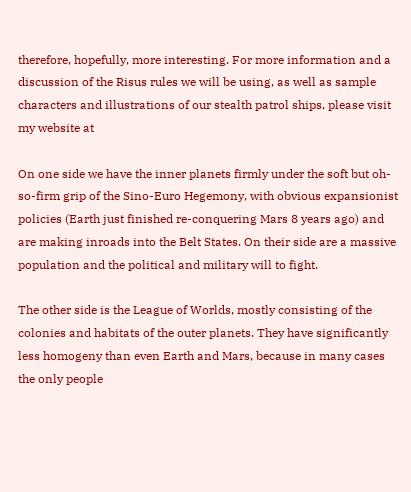therefore, hopefully, more interesting. For more information and a discussion of the Risus rules we will be using, as well as sample characters and illustrations of our stealth patrol ships, please visit my website at

On one side we have the inner planets firmly under the soft but oh-so-firm grip of the Sino-Euro Hegemony, with obvious expansionist policies (Earth just finished re-conquering Mars 8 years ago) and are making inroads into the Belt States. On their side are a massive population and the political and military will to fight.

The other side is the League of Worlds, mostly consisting of the colonies and habitats of the outer planets. They have significantly less homogeny than even Earth and Mars, because in many cases the only people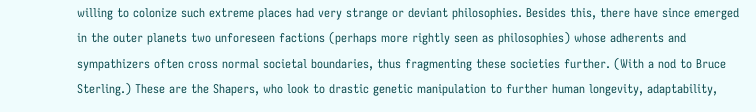willing to colonize such extreme places had very strange or deviant philosophies. Besides this, there have since emerged in the outer planets two unforeseen factions (perhaps more rightly seen as philosophies) whose adherents and sympathizers often cross normal societal boundaries, thus fragmenting these societies further. (With a nod to Bruce Sterling.) These are the Shapers, who look to drastic genetic manipulation to further human longevity, adaptability,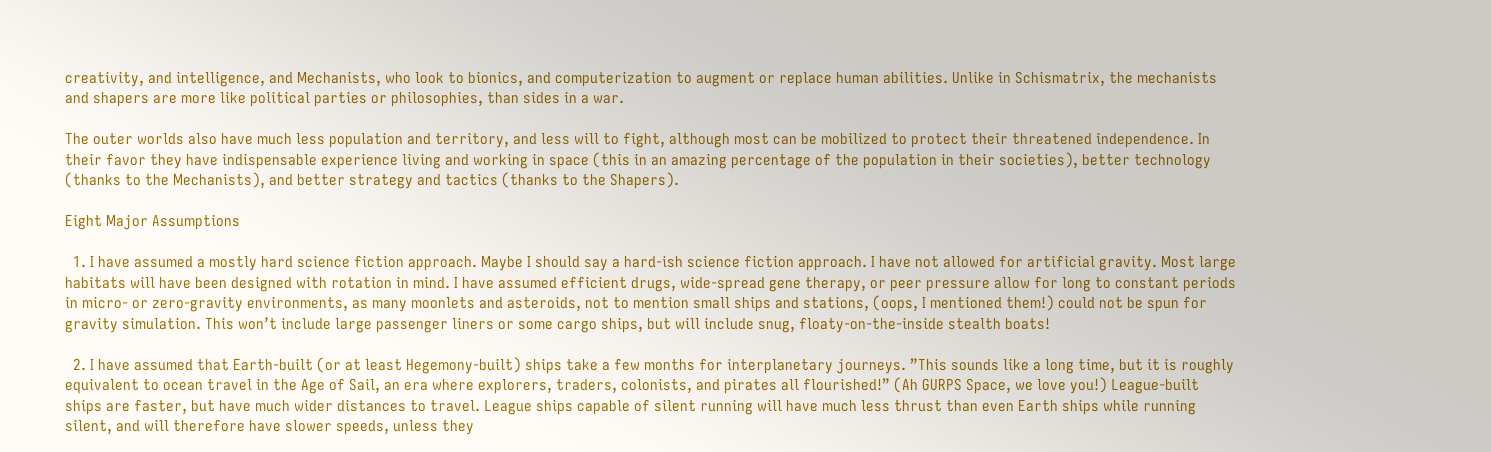creativity, and intelligence, and Mechanists, who look to bionics, and computerization to augment or replace human abilities. Unlike in Schismatrix, the mechanists and shapers are more like political parties or philosophies, than sides in a war.

The outer worlds also have much less population and territory, and less will to fight, although most can be mobilized to protect their threatened independence. In their favor they have indispensable experience living and working in space (this in an amazing percentage of the population in their societies), better technology (thanks to the Mechanists), and better strategy and tactics (thanks to the Shapers).

Eight Major Assumptions

  1. I have assumed a mostly hard science fiction approach. Maybe I should say a hard-ish science fiction approach. I have not allowed for artificial gravity. Most large habitats will have been designed with rotation in mind. I have assumed efficient drugs, wide-spread gene therapy, or peer pressure allow for long to constant periods in micro- or zero-gravity environments, as many moonlets and asteroids, not to mention small ships and stations, (oops, I mentioned them!) could not be spun for gravity simulation. This won’t include large passenger liners or some cargo ships, but will include snug, floaty-on-the-inside stealth boats!

  2. I have assumed that Earth-built (or at least Hegemony-built) ships take a few months for interplanetary journeys. ”This sounds like a long time, but it is roughly equivalent to ocean travel in the Age of Sail, an era where explorers, traders, colonists, and pirates all flourished!” (Ah GURPS Space, we love you!) League-built ships are faster, but have much wider distances to travel. League ships capable of silent running will have much less thrust than even Earth ships while running silent, and will therefore have slower speeds, unless they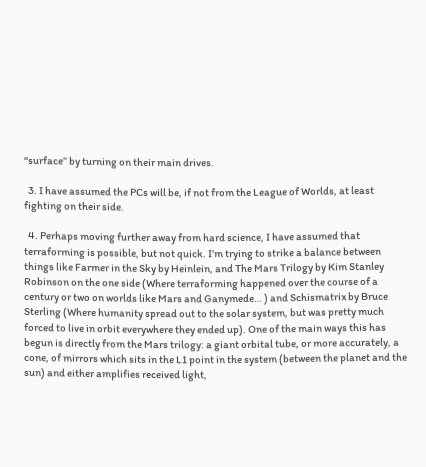“surface” by turning on their main drives.

  3. I have assumed the PCs will be, if not from the League of Worlds, at least fighting on their side.

  4. Perhaps moving further away from hard science, I have assumed that terraforming is possible, but not quick. I’m trying to strike a balance between things like Farmer in the Sky by Heinlein, and The Mars Trilogy by Kim Stanley Robinson on the one side (Where terraforming happened over the course of a century or two on worlds like Mars and Ganymede… ) and Schismatrix by Bruce Sterling (Where humanity spread out to the solar system, but was pretty much forced to live in orbit everywhere they ended up). One of the main ways this has begun is directly from the Mars trilogy: a giant orbital tube, or more accurately, a cone, of mirrors which sits in the L1 point in the system (between the planet and the sun) and either amplifies received light,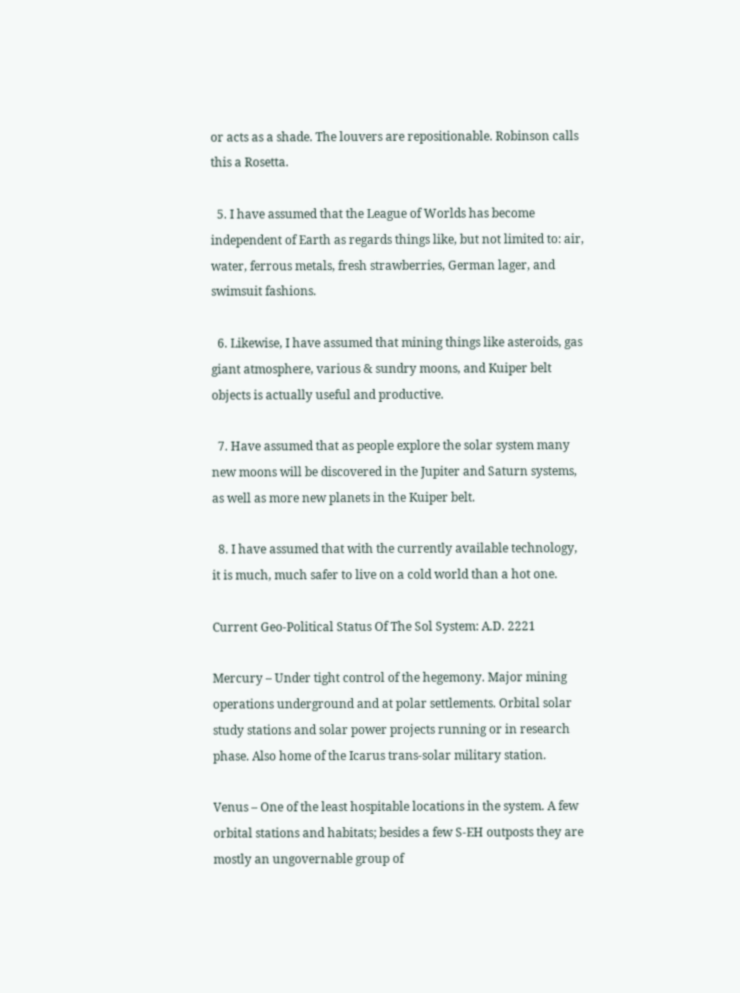or acts as a shade. The louvers are repositionable. Robinson calls this a Rosetta.

  5. I have assumed that the League of Worlds has become independent of Earth as regards things like, but not limited to: air, water, ferrous metals, fresh strawberries, German lager, and swimsuit fashions.

  6. Likewise, I have assumed that mining things like asteroids, gas giant atmosphere, various & sundry moons, and Kuiper belt objects is actually useful and productive.

  7. Have assumed that as people explore the solar system many new moons will be discovered in the Jupiter and Saturn systems, as well as more new planets in the Kuiper belt.

  8. I have assumed that with the currently available technology, it is much, much safer to live on a cold world than a hot one.

Current Geo-Political Status Of The Sol System: A.D. 2221

Mercury – Under tight control of the hegemony. Major mining operations underground and at polar settlements. Orbital solar study stations and solar power projects running or in research phase. Also home of the Icarus trans-solar military station.

Venus – One of the least hospitable locations in the system. A few orbital stations and habitats; besides a few S-EH outposts they are mostly an ungovernable group of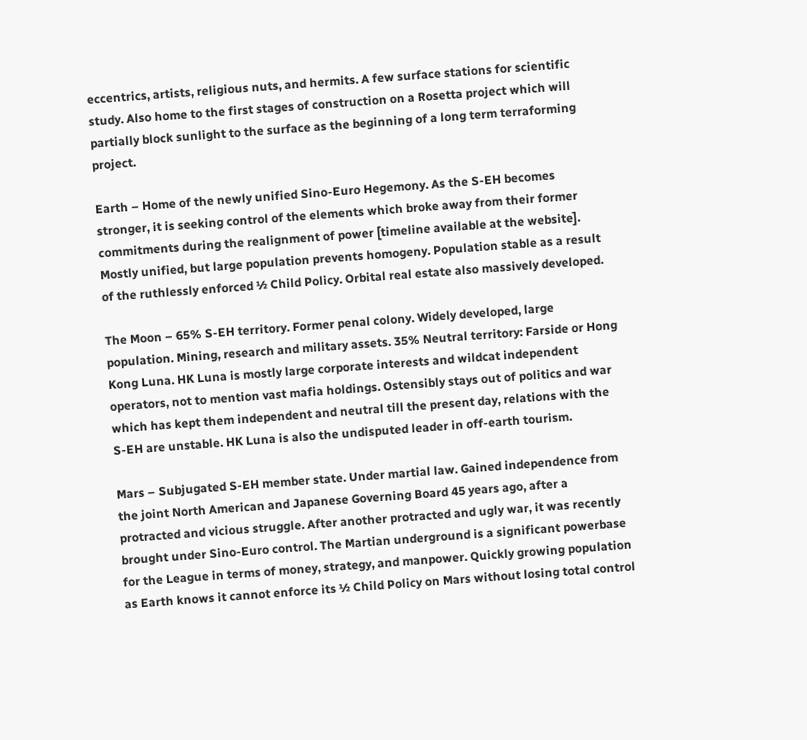eccentrics, artists, religious nuts, and hermits. A few surface stations for scientific study. Also home to the first stages of construction on a Rosetta project which will partially block sunlight to the surface as the beginning of a long term terraforming project.

Earth – Home of the newly unified Sino-Euro Hegemony. As the S-EH becomes stronger, it is seeking control of the elements which broke away from their former commitments during the realignment of power [timeline available at the website]. Mostly unified, but large population prevents homogeny. Population stable as a result of the ruthlessly enforced ½ Child Policy. Orbital real estate also massively developed.

The Moon – 65% S-EH territory. Former penal colony. Widely developed, large population. Mining, research and military assets. 35% Neutral territory: Farside or Hong Kong Luna. HK Luna is mostly large corporate interests and wildcat independent operators, not to mention vast mafia holdings. Ostensibly stays out of politics and war which has kept them independent and neutral till the present day, relations with the S-EH are unstable. HK Luna is also the undisputed leader in off-earth tourism.

Mars – Subjugated S-EH member state. Under martial law. Gained independence from the joint North American and Japanese Governing Board 45 years ago, after a protracted and vicious struggle. After another protracted and ugly war, it was recently brought under Sino-Euro control. The Martian underground is a significant powerbase for the League in terms of money, strategy, and manpower. Quickly growing population as Earth knows it cannot enforce its ½ Child Policy on Mars without losing total control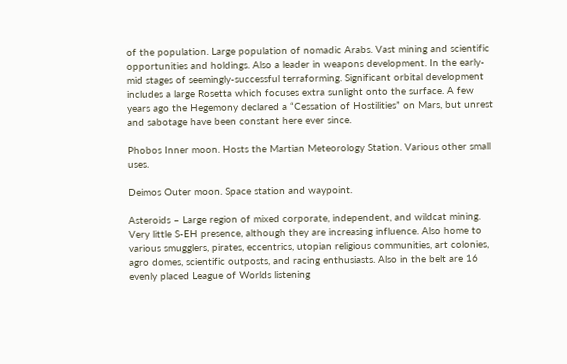of the population. Large population of nomadic Arabs. Vast mining and scientific opportunities and holdings. Also a leader in weapons development. In the early-mid stages of seemingly-successful terraforming. Significant orbital development includes a large Rosetta which focuses extra sunlight onto the surface. A few years ago the Hegemony declared a “Cessation of Hostilities” on Mars, but unrest and sabotage have been constant here ever since.

Phobos Inner moon. Hosts the Martian Meteorology Station. Various other small uses.

Deimos Outer moon. Space station and waypoint.

Asteroids – Large region of mixed corporate, independent, and wildcat mining. Very little S-EH presence, although they are increasing influence. Also home to various smugglers, pirates, eccentrics, utopian religious communities, art colonies, agro domes, scientific outposts, and racing enthusiasts. Also in the belt are 16 evenly placed League of Worlds listening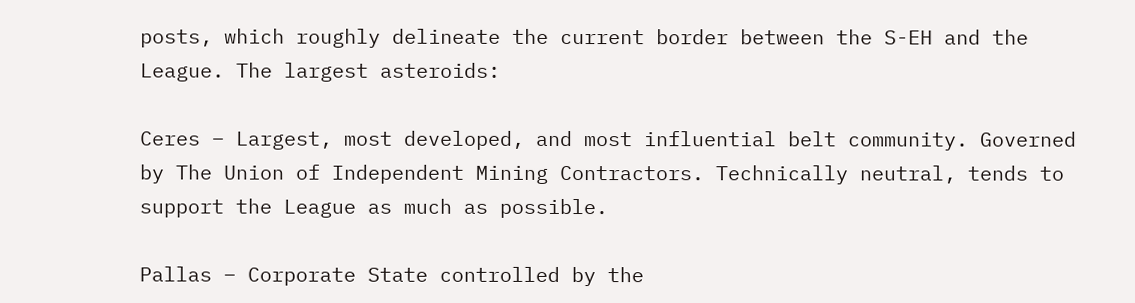posts, which roughly delineate the current border between the S-EH and the League. The largest asteroids:

Ceres – Largest, most developed, and most influential belt community. Governed by The Union of Independent Mining Contractors. Technically neutral, tends to support the League as much as possible.

Pallas – Corporate State controlled by the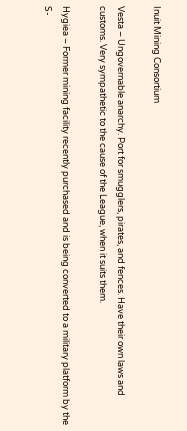Inuit Mining Consortium

Vesta – Ungovernable anarchy. Port for smugglers, pirates, and fences. Have their own laws and customs. Very sympathetic to the cause of the League, when it suits them.

Hygiea – Former mining facility recently purchased and is being converted to a military platform by the S-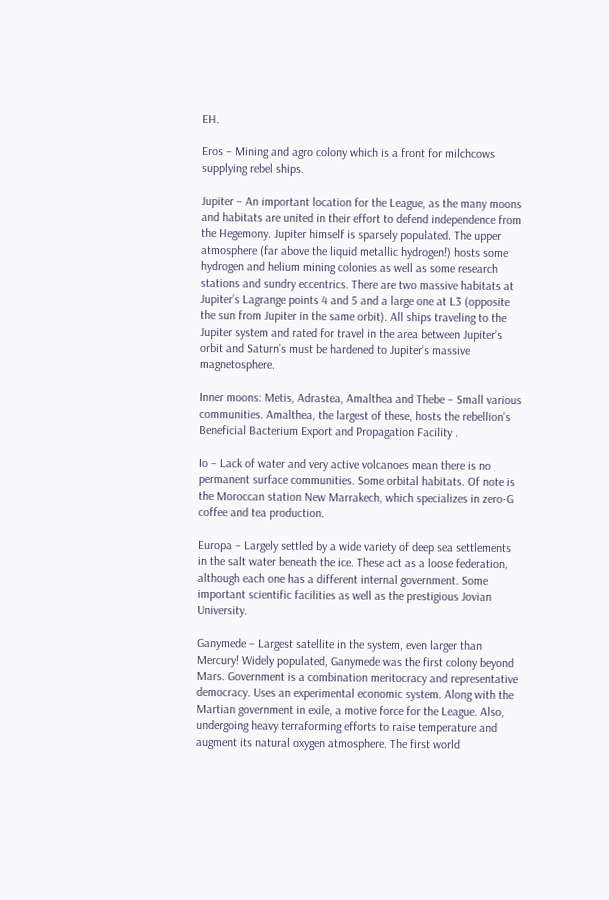EH.

Eros – Mining and agro colony which is a front for milchcows supplying rebel ships.

Jupiter – An important location for the League, as the many moons and habitats are united in their effort to defend independence from the Hegemony. Jupiter himself is sparsely populated. The upper atmosphere (far above the liquid metallic hydrogen!) hosts some hydrogen and helium mining colonies as well as some research stations and sundry eccentrics. There are two massive habitats at Jupiter’s Lagrange points 4 and 5 and a large one at L3 (opposite the sun from Jupiter in the same orbit). All ships traveling to the Jupiter system and rated for travel in the area between Jupiter’s orbit and Saturn’s must be hardened to Jupiter’s massive magnetosphere.

Inner moons: Metis, Adrastea, Amalthea and Thebe – Small various communities. Amalthea, the largest of these, hosts the rebellion’s Beneficial Bacterium Export and Propagation Facility .

Io – Lack of water and very active volcanoes mean there is no permanent surface communities. Some orbital habitats. Of note is the Moroccan station New Marrakech, which specializes in zero-G coffee and tea production.

Europa – Largely settled by a wide variety of deep sea settlements in the salt water beneath the ice. These act as a loose federation, although each one has a different internal government. Some important scientific facilities as well as the prestigious Jovian University.

Ganymede – Largest satellite in the system, even larger than Mercury! Widely populated, Ganymede was the first colony beyond Mars. Government is a combination meritocracy and representative democracy. Uses an experimental economic system. Along with the Martian government in exile, a motive force for the League. Also, undergoing heavy terraforming efforts to raise temperature and augment its natural oxygen atmosphere. The first world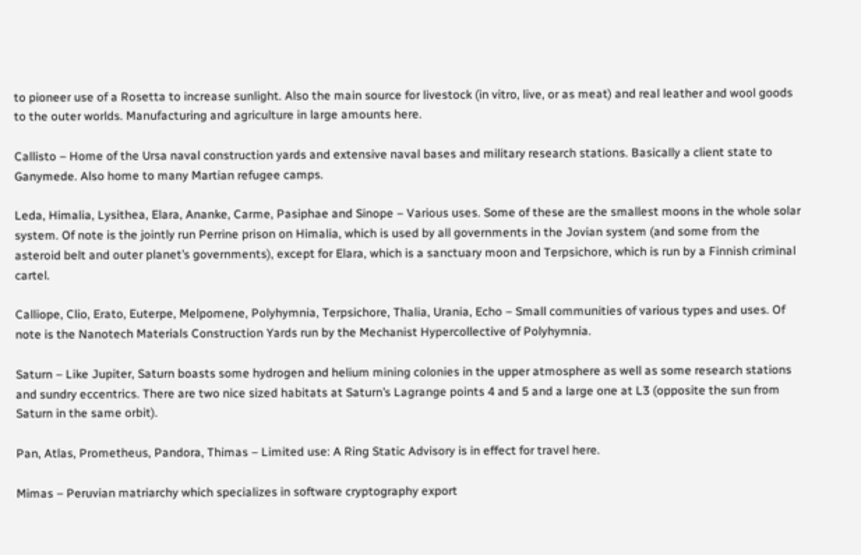to pioneer use of a Rosetta to increase sunlight. Also the main source for livestock (in vitro, live, or as meat) and real leather and wool goods to the outer worlds. Manufacturing and agriculture in large amounts here.

Callisto – Home of the Ursa naval construction yards and extensive naval bases and military research stations. Basically a client state to Ganymede. Also home to many Martian refugee camps.

Leda, Himalia, Lysithea, Elara, Ananke, Carme, Pasiphae and Sinope – Various uses. Some of these are the smallest moons in the whole solar system. Of note is the jointly run Perrine prison on Himalia, which is used by all governments in the Jovian system (and some from the asteroid belt and outer planet’s governments), except for Elara, which is a sanctuary moon and Terpsichore, which is run by a Finnish criminal cartel.

Calliope, Clio, Erato, Euterpe, Melpomene, Polyhymnia, Terpsichore, Thalia, Urania, Echo – Small communities of various types and uses. Of note is the Nanotech Materials Construction Yards run by the Mechanist Hypercollective of Polyhymnia.

Saturn – Like Jupiter, Saturn boasts some hydrogen and helium mining colonies in the upper atmosphere as well as some research stations and sundry eccentrics. There are two nice sized habitats at Saturn’s Lagrange points 4 and 5 and a large one at L3 (opposite the sun from Saturn in the same orbit).

Pan, Atlas, Prometheus, Pandora, Thimas – Limited use: A Ring Static Advisory is in effect for travel here.

Mimas – Peruvian matriarchy which specializes in software cryptography export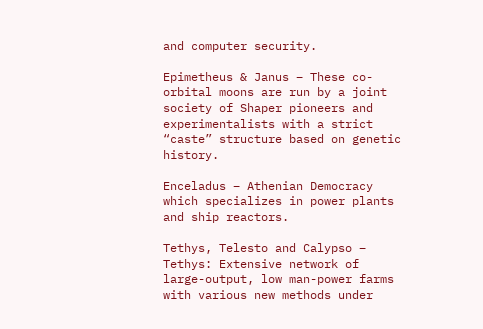and computer security.

Epimetheus & Janus – These co-orbital moons are run by a joint society of Shaper pioneers and experimentalists with a strict “caste” structure based on genetic history.

Enceladus – Athenian Democracy which specializes in power plants and ship reactors.

Tethys, Telesto and Calypso – Tethys: Extensive network of large-output, low man-power farms with various new methods under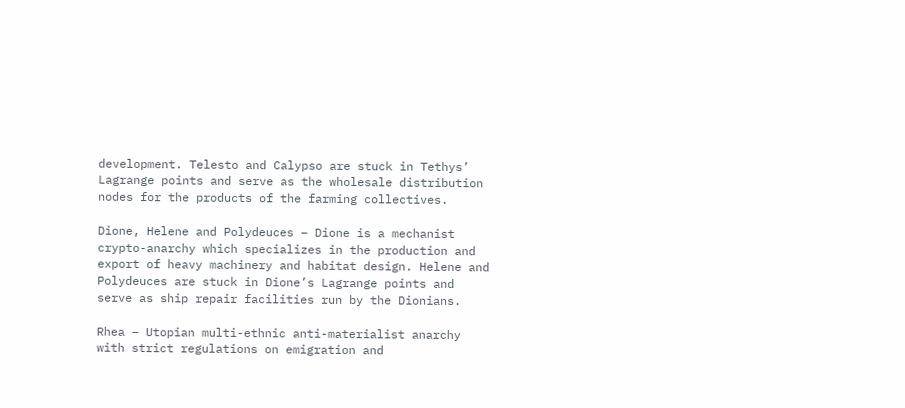development. Telesto and Calypso are stuck in Tethys’ Lagrange points and serve as the wholesale distribution nodes for the products of the farming collectives.

Dione, Helene and Polydeuces – Dione is a mechanist crypto-anarchy which specializes in the production and export of heavy machinery and habitat design. Helene and Polydeuces are stuck in Dione’s Lagrange points and serve as ship repair facilities run by the Dionians.

Rhea – Utopian multi-ethnic anti-materialist anarchy with strict regulations on emigration and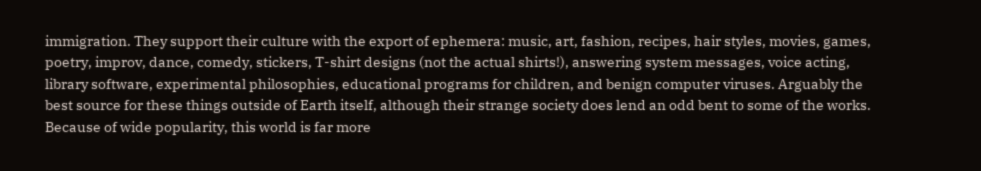immigration. They support their culture with the export of ephemera: music, art, fashion, recipes, hair styles, movies, games, poetry, improv, dance, comedy, stickers, T-shirt designs (not the actual shirts!), answering system messages, voice acting, library software, experimental philosophies, educational programs for children, and benign computer viruses. Arguably the best source for these things outside of Earth itself, although their strange society does lend an odd bent to some of the works. Because of wide popularity, this world is far more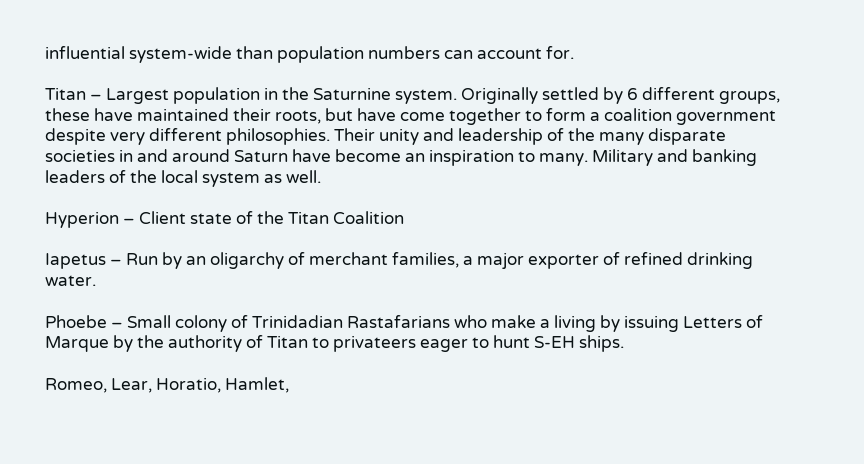influential system-wide than population numbers can account for.

Titan – Largest population in the Saturnine system. Originally settled by 6 different groups, these have maintained their roots, but have come together to form a coalition government despite very different philosophies. Their unity and leadership of the many disparate societies in and around Saturn have become an inspiration to many. Military and banking leaders of the local system as well.

Hyperion – Client state of the Titan Coalition

Iapetus – Run by an oligarchy of merchant families, a major exporter of refined drinking water.

Phoebe – Small colony of Trinidadian Rastafarians who make a living by issuing Letters of Marque by the authority of Titan to privateers eager to hunt S-EH ships.

Romeo, Lear, Horatio, Hamlet,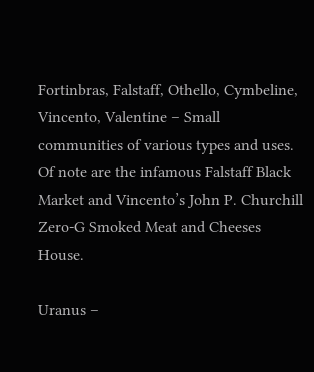Fortinbras, Falstaff, Othello, Cymbeline, Vincento, Valentine – Small communities of various types and uses. Of note are the infamous Falstaff Black Market and Vincento’s John P. Churchill Zero-G Smoked Meat and Cheeses House.

Uranus –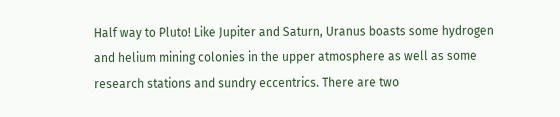Half way to Pluto! Like Jupiter and Saturn, Uranus boasts some hydrogen and helium mining colonies in the upper atmosphere as well as some research stations and sundry eccentrics. There are two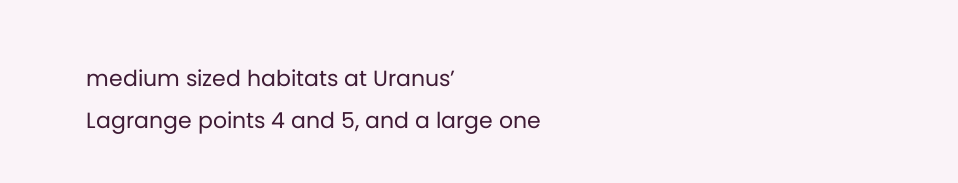medium sized habitats at Uranus’ Lagrange points 4 and 5, and a large one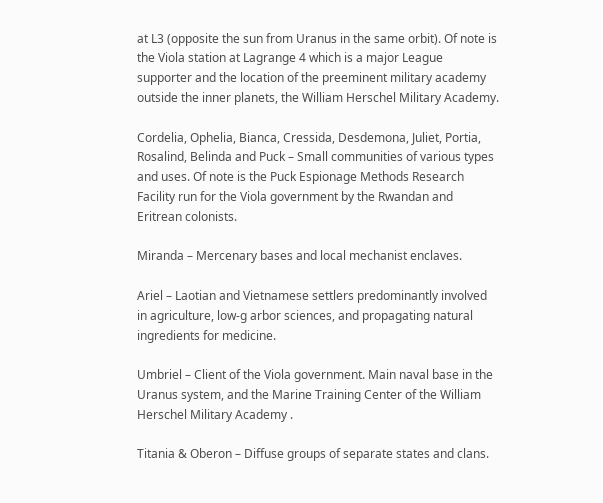at L3 (opposite the sun from Uranus in the same orbit). Of note is the Viola station at Lagrange 4 which is a major League supporter and the location of the preeminent military academy outside the inner planets, the William Herschel Military Academy.

Cordelia, Ophelia, Bianca, Cressida, Desdemona, Juliet, Portia, Rosalind, Belinda and Puck – Small communities of various types and uses. Of note is the Puck Espionage Methods Research Facility run for the Viola government by the Rwandan and Eritrean colonists.

Miranda – Mercenary bases and local mechanist enclaves.

Ariel – Laotian and Vietnamese settlers predominantly involved in agriculture, low-g arbor sciences, and propagating natural ingredients for medicine.

Umbriel – Client of the Viola government. Main naval base in the Uranus system, and the Marine Training Center of the William Herschel Military Academy .

Titania & Oberon – Diffuse groups of separate states and clans.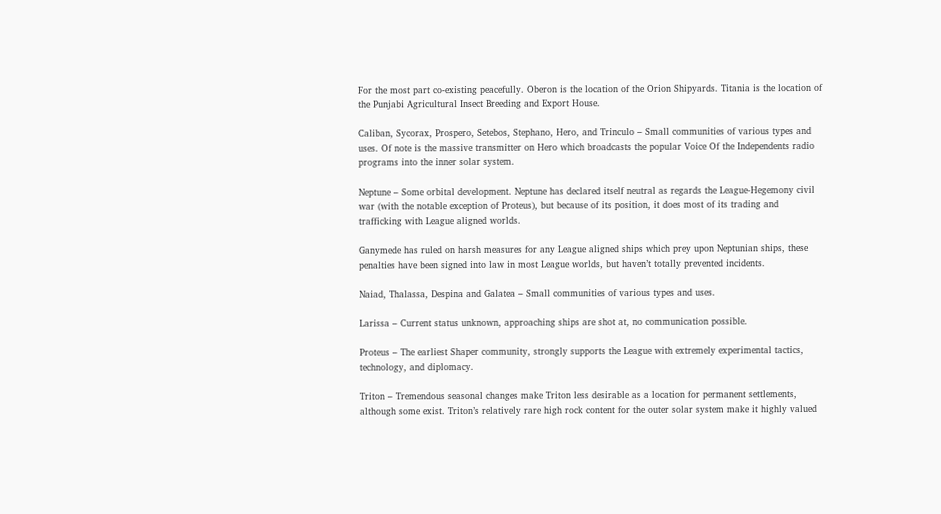For the most part co-existing peacefully. Oberon is the location of the Orion Shipyards. Titania is the location of the Punjabi Agricultural Insect Breeding and Export House.

Caliban, Sycorax, Prospero, Setebos, Stephano, Hero, and Trinculo – Small communities of various types and uses. Of note is the massive transmitter on Hero which broadcasts the popular Voice Of the Independents radio programs into the inner solar system.

Neptune – Some orbital development. Neptune has declared itself neutral as regards the League-Hegemony civil war (with the notable exception of Proteus), but because of its position, it does most of its trading and trafficking with League aligned worlds.

Ganymede has ruled on harsh measures for any League aligned ships which prey upon Neptunian ships, these penalties have been signed into law in most League worlds, but haven’t totally prevented incidents.

Naiad, Thalassa, Despina and Galatea – Small communities of various types and uses.

Larissa – Current status unknown, approaching ships are shot at, no communication possible.

Proteus – The earliest Shaper community, strongly supports the League with extremely experimental tactics, technology, and diplomacy.

Triton – Tremendous seasonal changes make Triton less desirable as a location for permanent settlements, although some exist. Triton’s relatively rare high rock content for the outer solar system make it highly valued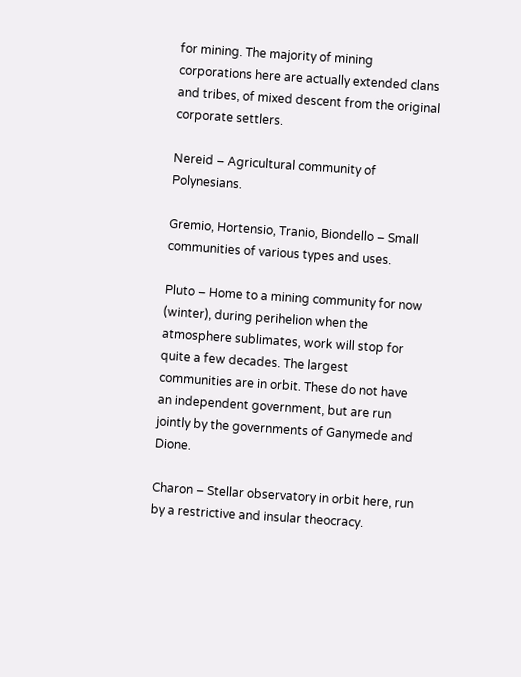for mining. The majority of mining corporations here are actually extended clans and tribes, of mixed descent from the original corporate settlers.

Nereid – Agricultural community of Polynesians.

Gremio, Hortensio, Tranio, Biondello – Small communities of various types and uses.

Pluto – Home to a mining community for now (winter), during perihelion when the atmosphere sublimates, work will stop for quite a few decades. The largest communities are in orbit. These do not have an independent government, but are run jointly by the governments of Ganymede and Dione.

Charon – Stellar observatory in orbit here, run by a restrictive and insular theocracy.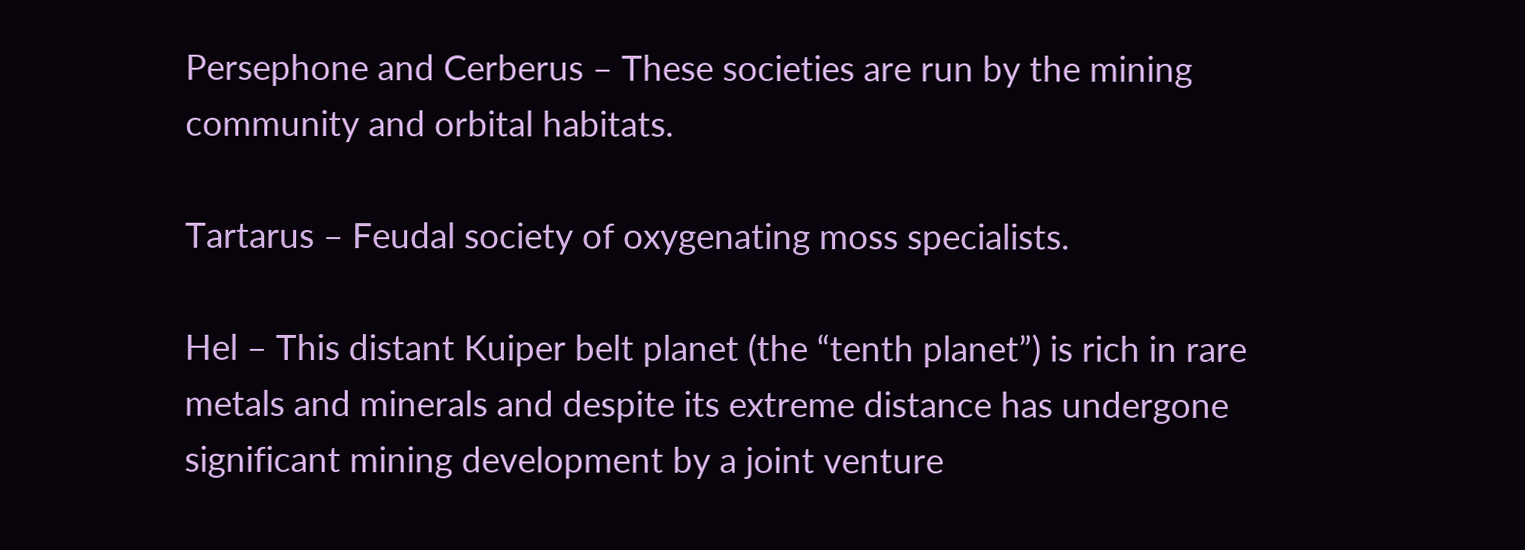Persephone and Cerberus – These societies are run by the mining community and orbital habitats.

Tartarus – Feudal society of oxygenating moss specialists.

Hel – This distant Kuiper belt planet (the “tenth planet”) is rich in rare metals and minerals and despite its extreme distance has undergone significant mining development by a joint venture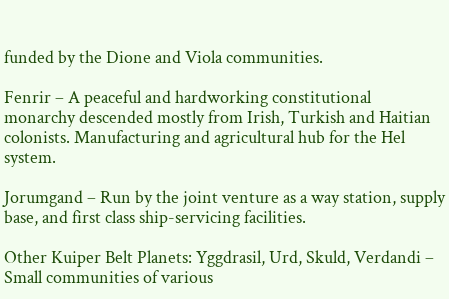funded by the Dione and Viola communities.

Fenrir – A peaceful and hardworking constitutional monarchy descended mostly from Irish, Turkish and Haitian colonists. Manufacturing and agricultural hub for the Hel system.

Jorumgand – Run by the joint venture as a way station, supply base, and first class ship-servicing facilities.

Other Kuiper Belt Planets: Yggdrasil, Urd, Skuld, Verdandi – Small communities of various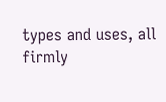types and uses, all firmly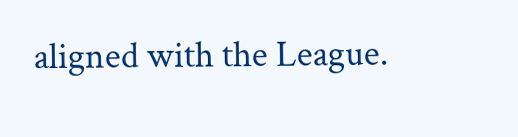aligned with the League.